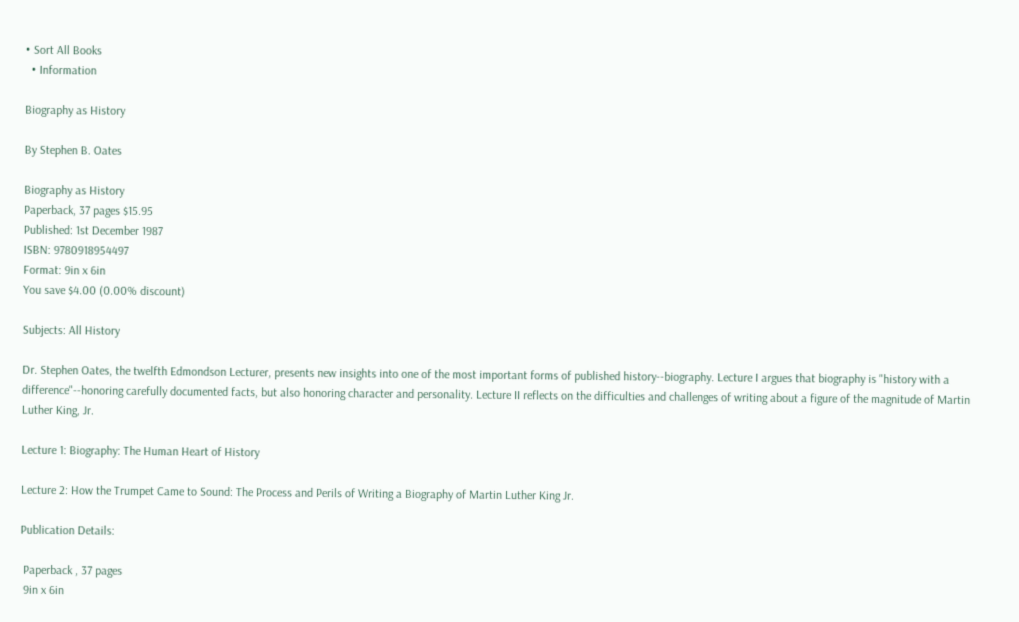• Sort All Books
  • Information

Biography as History

By Stephen B. Oates

Biography as History
Paperback, 37 pages $15.95
Published: 1st December 1987
ISBN: 9780918954497
Format: 9in x 6in
You save $4.00 (0.00% discount)

Subjects: All History

Dr. Stephen Oates, the twelfth Edmondson Lecturer, presents new insights into one of the most important forms of published history--biography. Lecture I argues that biography is "history with a difference"--honoring carefully documented facts, but also honoring character and personality. Lecture II reflects on the difficulties and challenges of writing about a figure of the magnitude of Martin Luther King, Jr.

Lecture 1: Biography: The Human Heart of History

Lecture 2: How the Trumpet Came to Sound: The Process and Perils of Writing a Biography of Martin Luther King Jr.

Publication Details:

 Paperback , 37 pages
 9in x 6in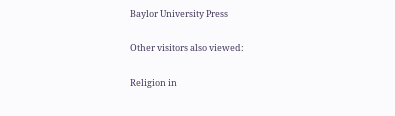Baylor University Press

Other visitors also viewed:

Religion in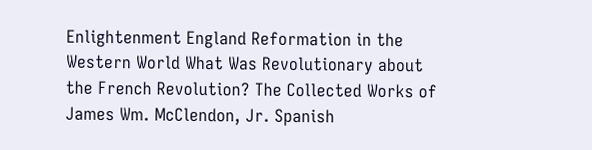Enlightenment England Reformation in the Western World What Was Revolutionary about the French Revolution? The Collected Works of James Wm. McClendon, Jr. Spanish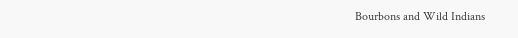Bourbons and Wild Indians